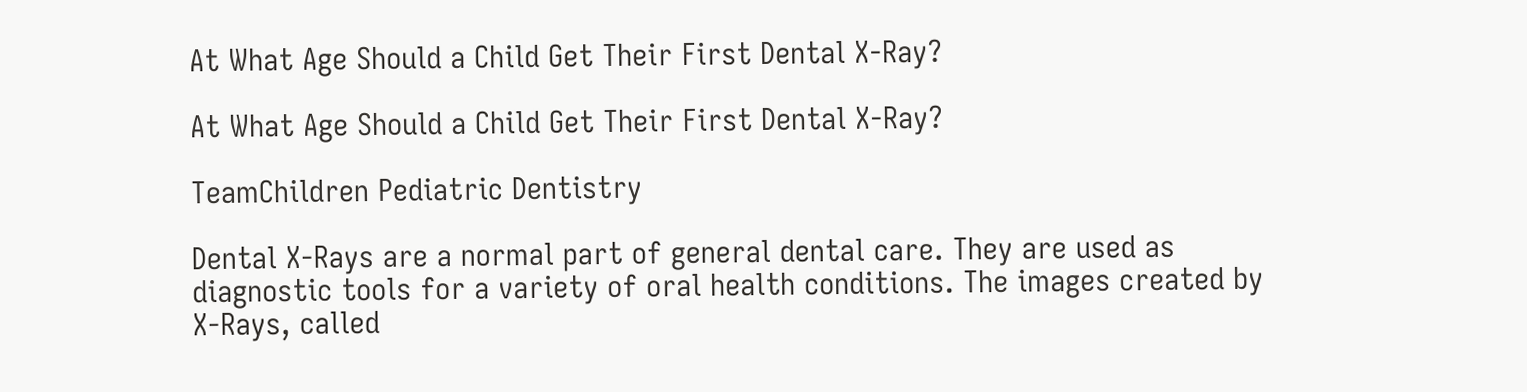At What Age Should a Child Get Their First Dental X-Ray?

At What Age Should a Child Get Their First Dental X-Ray?

TeamChildren Pediatric Dentistry

Dental X-Rays are a normal part of general dental care. They are used as diagnostic tools for a variety of oral health conditions. The images created by X-Rays, called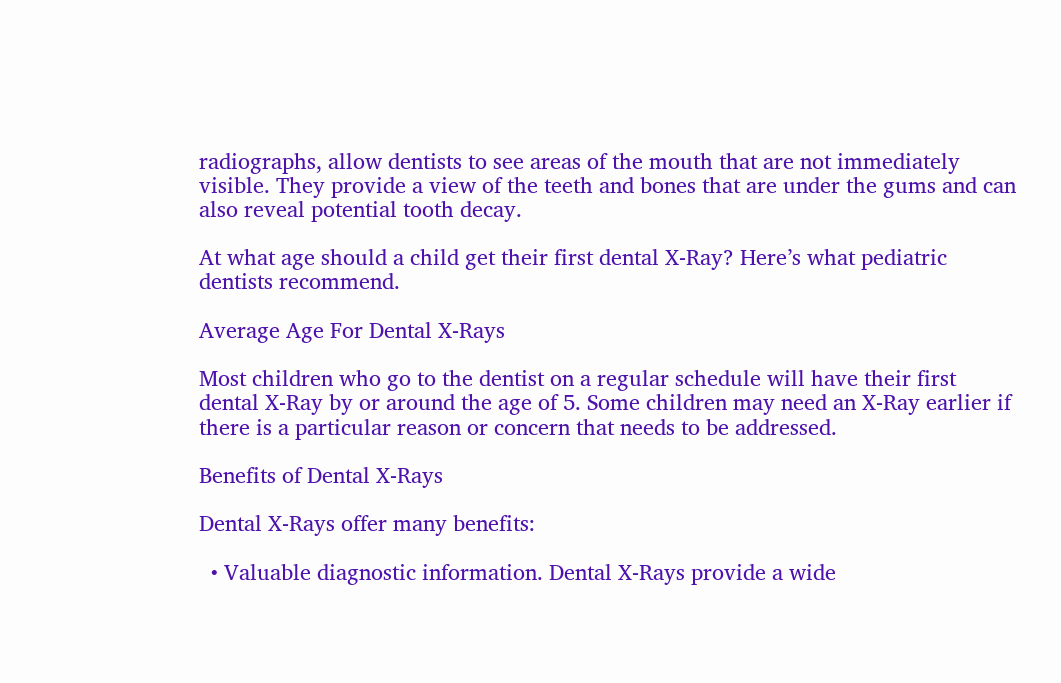radiographs, allow dentists to see areas of the mouth that are not immediately visible. They provide a view of the teeth and bones that are under the gums and can also reveal potential tooth decay.

At what age should a child get their first dental X-Ray? Here’s what pediatric dentists recommend.

Average Age For Dental X-Rays

Most children who go to the dentist on a regular schedule will have their first dental X-Ray by or around the age of 5. Some children may need an X-Ray earlier if there is a particular reason or concern that needs to be addressed.

Benefits of Dental X-Rays

Dental X-Rays offer many benefits:

  • Valuable diagnostic information. Dental X-Rays provide a wide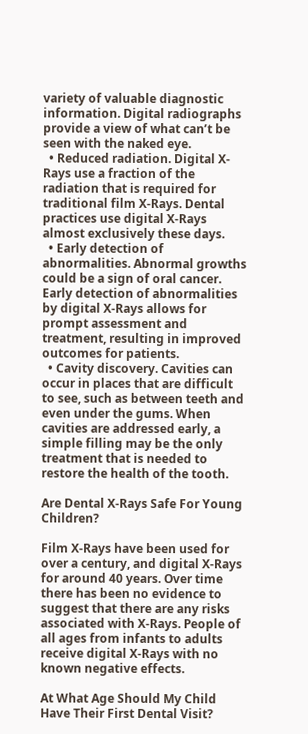variety of valuable diagnostic information. Digital radiographs provide a view of what can’t be seen with the naked eye.
  • Reduced radiation. Digital X-Rays use a fraction of the radiation that is required for traditional film X-Rays. Dental practices use digital X-Rays almost exclusively these days.
  • Early detection of abnormalities. Abnormal growths could be a sign of oral cancer. Early detection of abnormalities by digital X-Rays allows for prompt assessment and treatment, resulting in improved outcomes for patients.
  • Cavity discovery. Cavities can occur in places that are difficult to see, such as between teeth and even under the gums. When cavities are addressed early, a simple filling may be the only treatment that is needed to restore the health of the tooth.

Are Dental X-Rays Safe For Young Children?

Film X-Rays have been used for over a century, and digital X-Rays for around 40 years. Over time there has been no evidence to suggest that there are any risks associated with X-Rays. People of all ages from infants to adults receive digital X-Rays with no known negative effects.

At What Age Should My Child Have Their First Dental Visit?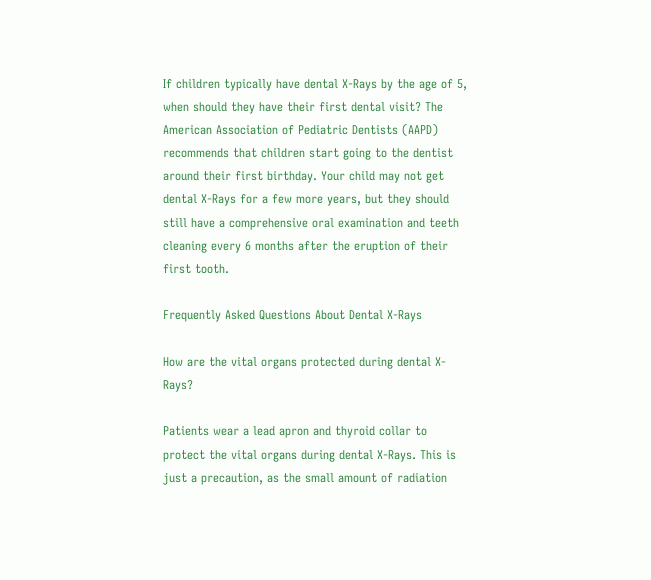If children typically have dental X-Rays by the age of 5, when should they have their first dental visit? The American Association of Pediatric Dentists (AAPD) recommends that children start going to the dentist around their first birthday. Your child may not get dental X-Rays for a few more years, but they should still have a comprehensive oral examination and teeth cleaning every 6 months after the eruption of their first tooth.

Frequently Asked Questions About Dental X-Rays

How are the vital organs protected during dental X-Rays?

Patients wear a lead apron and thyroid collar to protect the vital organs during dental X-Rays. This is just a precaution, as the small amount of radiation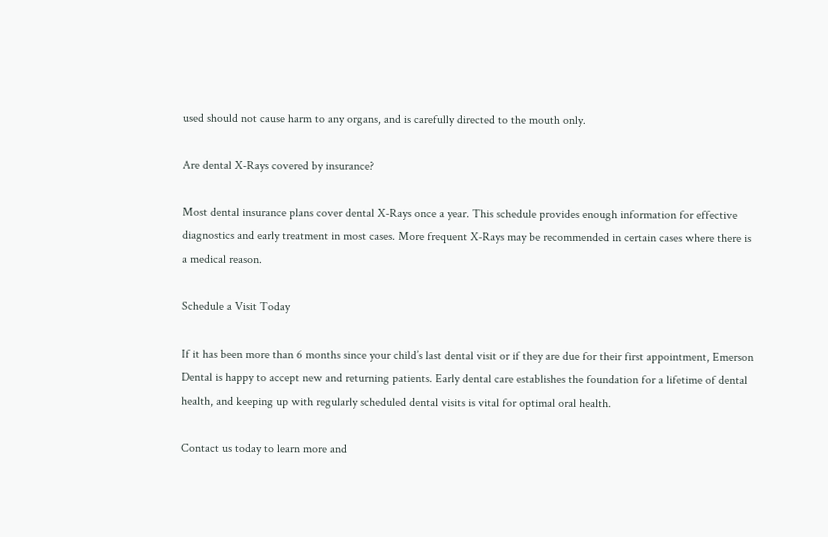used should not cause harm to any organs, and is carefully directed to the mouth only.

Are dental X-Rays covered by insurance?

Most dental insurance plans cover dental X-Rays once a year. This schedule provides enough information for effective diagnostics and early treatment in most cases. More frequent X-Rays may be recommended in certain cases where there is a medical reason.

Schedule a Visit Today

If it has been more than 6 months since your child’s last dental visit or if they are due for their first appointment, Emerson Dental is happy to accept new and returning patients. Early dental care establishes the foundation for a lifetime of dental health, and keeping up with regularly scheduled dental visits is vital for optimal oral health.

Contact us today to learn more and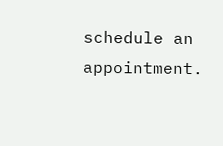schedule an appointment.